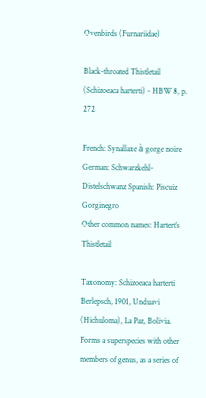Ovenbirds (Furnariidae)

Black-throated Thistletail (Schizoeaca harterti) - HBW 8, p. 272

French: Synallaxe à gorge noire German: Schwarzkehl-Distelschwanz Spanish: Piscuiz Gorginegro
Other common names: Hartert’s Thistletail

Taxonomy: Schizoeaca harterti Berlepsch, 1901, Unduavi (Hichuloma), La Paz, Bolivia.
Forms a superspecies with other members of genus, as a series of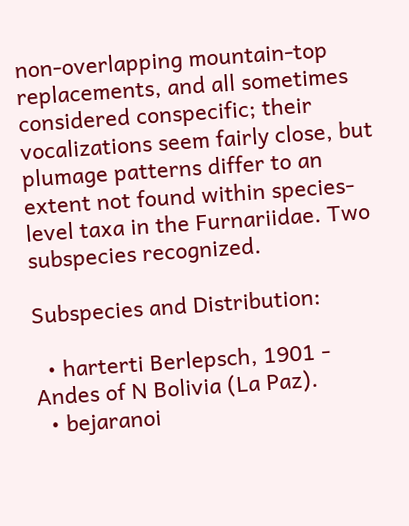non-overlapping mountain-top replacements, and all sometimes considered conspecific; their vocalizations seem fairly close, but plumage patterns differ to an extent not found within species-level taxa in the Furnariidae. Two subspecies recognized.

Subspecies and Distribution:

  • harterti Berlepsch, 1901 - Andes of N Bolivia (La Paz).
  • bejaranoi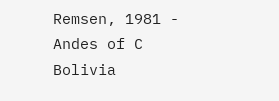Remsen, 1981 - Andes of C Bolivia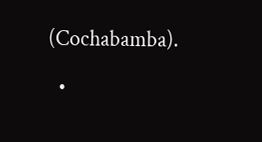(Cochabamba).

  •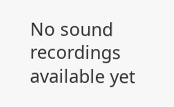No sound recordings available yet